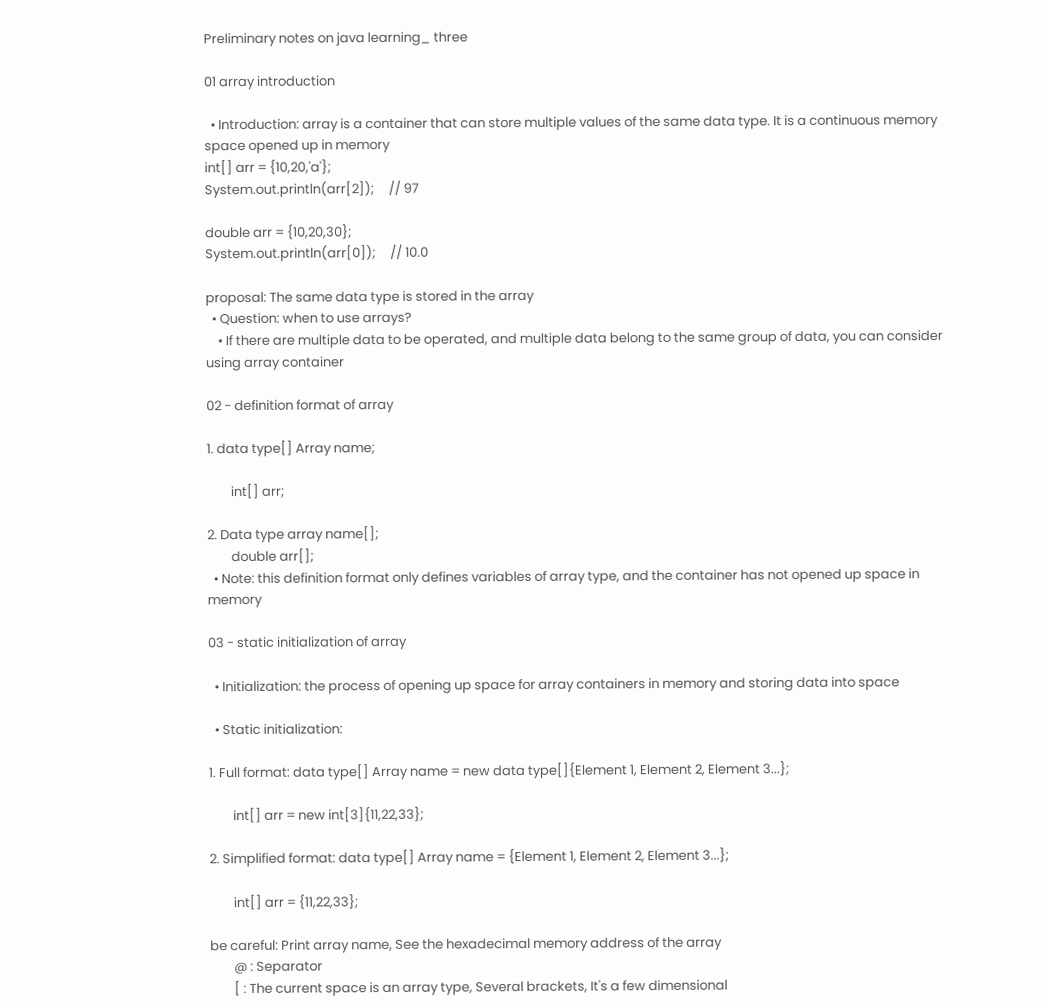Preliminary notes on java learning_ three

01 array introduction

  • Introduction: array is a container that can store multiple values of the same data type. It is a continuous memory space opened up in memory
int[] arr = {10,20,'a'};
System.out.println(arr[2]);     // 97

double arr = {10,20,30};
System.out.println(arr[0]);     // 10.0

proposal: The same data type is stored in the array
  • Question: when to use arrays?
    • If there are multiple data to be operated, and multiple data belong to the same group of data, you can consider using array container

02 - definition format of array

1. data type[] Array name;

        int[] arr;

2. Data type array name[];
        double arr[];
  • Note: this definition format only defines variables of array type, and the container has not opened up space in memory

03 - static initialization of array

  • Initialization: the process of opening up space for array containers in memory and storing data into space

  • Static initialization:

1. Full format: data type[] Array name = new data type[]{Element 1, Element 2, Element 3...};

        int[] arr = new int[3]{11,22,33};

2. Simplified format: data type[] Array name = {Element 1, Element 2, Element 3...};

        int[] arr = {11,22,33};

be careful: Print array name, See the hexadecimal memory address of the array
        @ : Separator
        [ : The current space is an array type, Several brackets, It's a few dimensional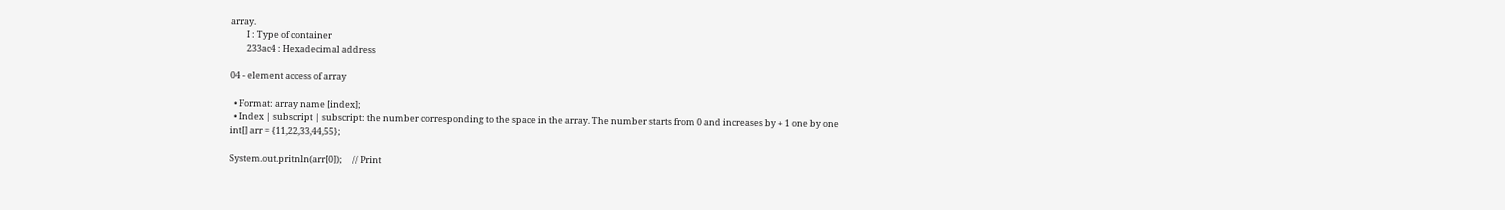array.
        I : Type of container
        233ac4 : Hexadecimal address

04 - element access of array

  • Format: array name [index];
  • Index | subscript | subscript: the number corresponding to the space in the array. The number starts from 0 and increases by + 1 one by one
int[] arr = {11,22,33,44,55};

System.out.pritnln(arr[0]);     // Print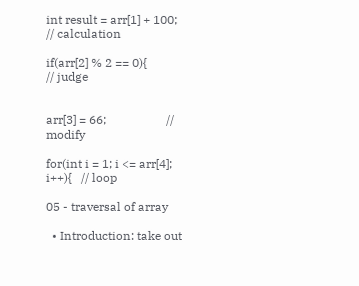int result = arr[1] + 100;      // calculation

if(arr[2] % 2 == 0){            // judge


arr[3] = 66;                    // modify

for(int i = 1; i <= arr[4]; i++){   // loop

05 - traversal of array

  • Introduction: take out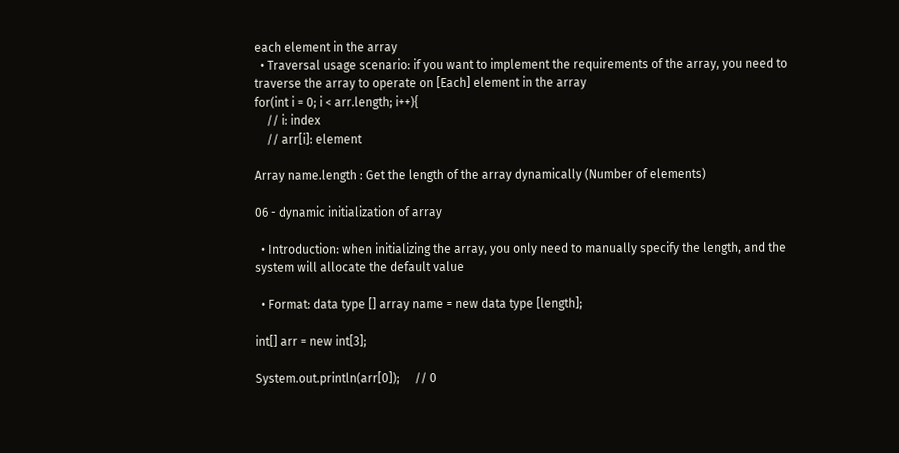each element in the array
  • Traversal usage scenario: if you want to implement the requirements of the array, you need to traverse the array to operate on [Each] element in the array
for(int i = 0; i < arr.length; i++){
    // i: index
    // arr[i]: element

Array name.length : Get the length of the array dynamically (Number of elements)

06 - dynamic initialization of array

  • Introduction: when initializing the array, you only need to manually specify the length, and the system will allocate the default value

  • Format: data type [] array name = new data type [length];

int[] arr = new int[3];

System.out.println(arr[0]);     // 0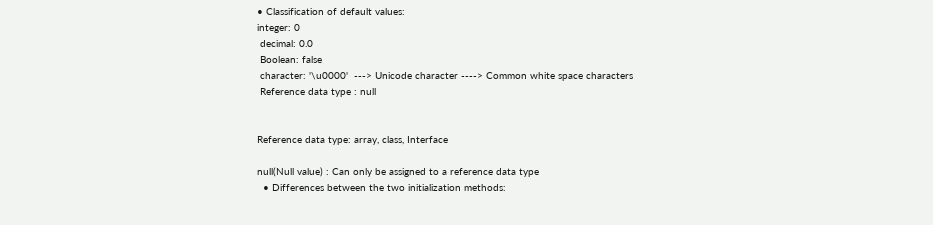• Classification of default values:
integer: 0
 decimal: 0.0
 Boolean: false
 character: '\u0000'  ---> Unicode character ----> Common white space characters
 Reference data type : null


Reference data type: array, class, Interface

null(Null value) : Can only be assigned to a reference data type
  • Differences between the two initialization methods: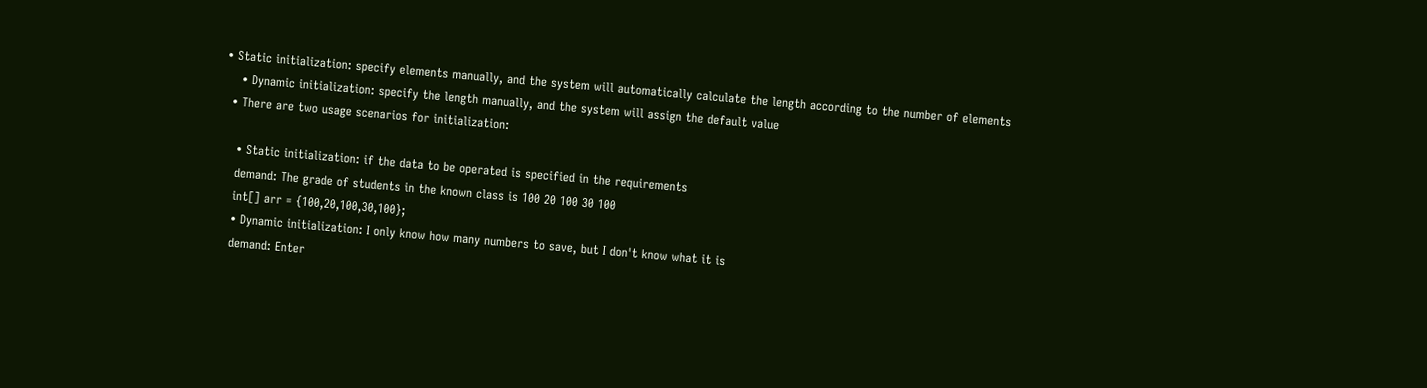• Static initialization: specify elements manually, and the system will automatically calculate the length according to the number of elements
    • Dynamic initialization: specify the length manually, and the system will assign the default value
  • There are two usage scenarios for initialization:

    • Static initialization: if the data to be operated is specified in the requirements
    demand: The grade of students in the known class is 100 20 100 30 100
    int[] arr = {100,20,100,30,100};
    • Dynamic initialization: I only know how many numbers to save, but I don't know what it is
    demand: Enter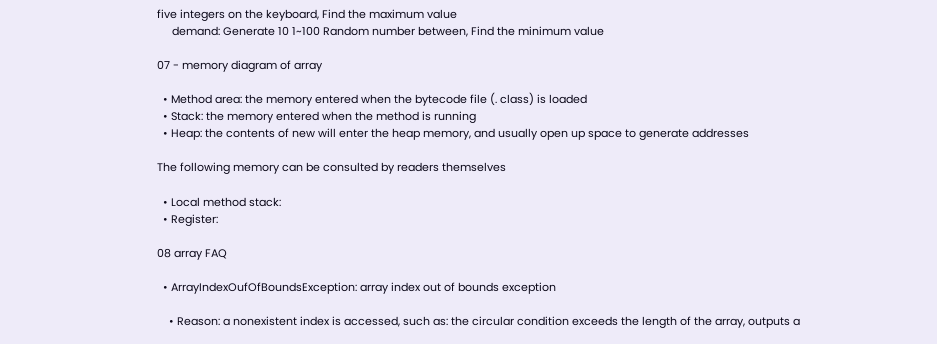five integers on the keyboard, Find the maximum value
     demand: Generate 10 1~100 Random number between, Find the minimum value

07 - memory diagram of array

  • Method area: the memory entered when the bytecode file (. class) is loaded
  • Stack: the memory entered when the method is running
  • Heap: the contents of new will enter the heap memory, and usually open up space to generate addresses

The following memory can be consulted by readers themselves

  • Local method stack:
  • Register:

08 array FAQ

  • ArrayIndexOufOfBoundsException: array index out of bounds exception

    • Reason: a nonexistent index is accessed, such as: the circular condition exceeds the length of the array, outputs a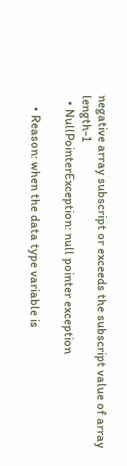negative array subscript or exceeds the subscript value of array length-1
  • NullPointerException: null pointer exception

    • Reason: when the data type variable is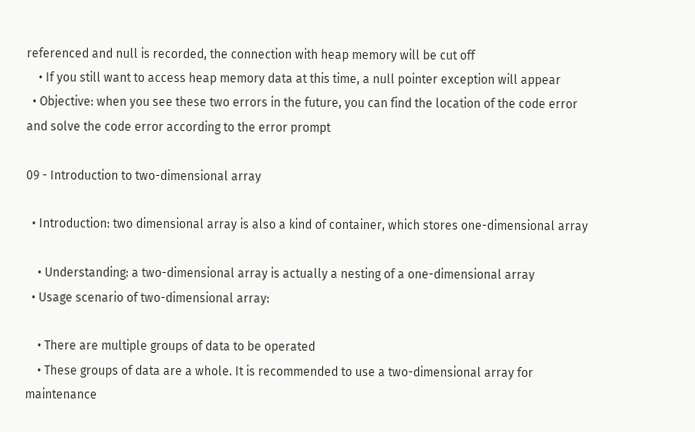referenced and null is recorded, the connection with heap memory will be cut off
    • If you still want to access heap memory data at this time, a null pointer exception will appear
  • Objective: when you see these two errors in the future, you can find the location of the code error and solve the code error according to the error prompt

09 - Introduction to two-dimensional array

  • Introduction: two dimensional array is also a kind of container, which stores one-dimensional array

    • Understanding: a two-dimensional array is actually a nesting of a one-dimensional array
  • Usage scenario of two-dimensional array:

    • There are multiple groups of data to be operated
    • These groups of data are a whole. It is recommended to use a two-dimensional array for maintenance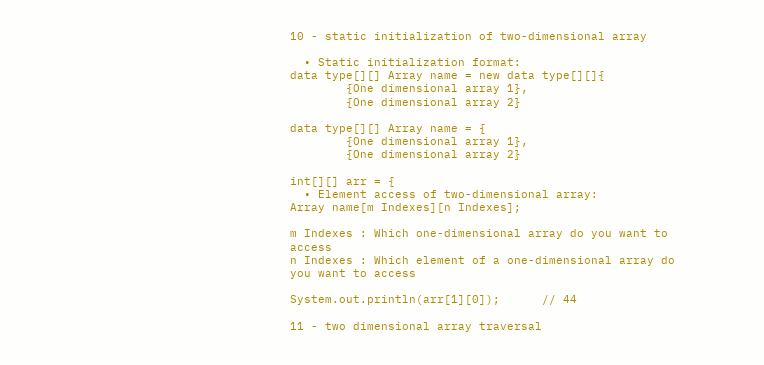10 - static initialization of two-dimensional array

  • Static initialization format:
data type[][] Array name = new data type[][]{
        {One dimensional array 1},
        {One dimensional array 2}

data type[][] Array name = {
        {One dimensional array 1},
        {One dimensional array 2}

int[][] arr = {
  • Element access of two-dimensional array:
Array name[m Indexes][n Indexes];

m Indexes : Which one-dimensional array do you want to access
n Indexes : Which element of a one-dimensional array do you want to access

System.out.println(arr[1][0]);      // 44

11 - two dimensional array traversal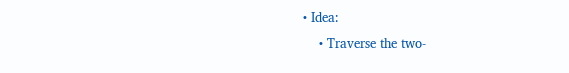• Idea:
    • Traverse the two-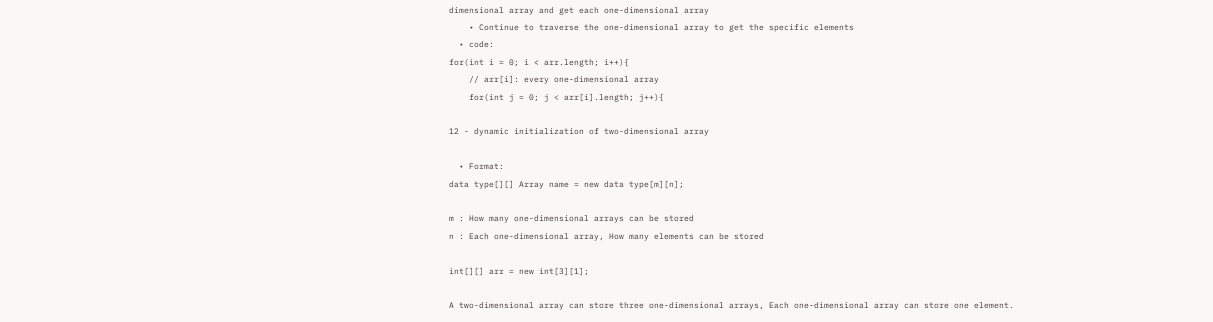dimensional array and get each one-dimensional array
    • Continue to traverse the one-dimensional array to get the specific elements
  • code:
for(int i = 0; i < arr.length; i++){
    // arr[i]: every one-dimensional array
    for(int j = 0; j < arr[i].length; j++){

12 - dynamic initialization of two-dimensional array

  • Format:
data type[][] Array name = new data type[m][n];

m : How many one-dimensional arrays can be stored
n : Each one-dimensional array, How many elements can be stored

int[][] arr = new int[3][1];

A two-dimensional array can store three one-dimensional arrays, Each one-dimensional array can store one element.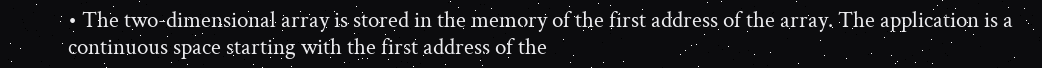• The two-dimensional array is stored in the memory of the first address of the array. The application is a continuous space starting with the first address of the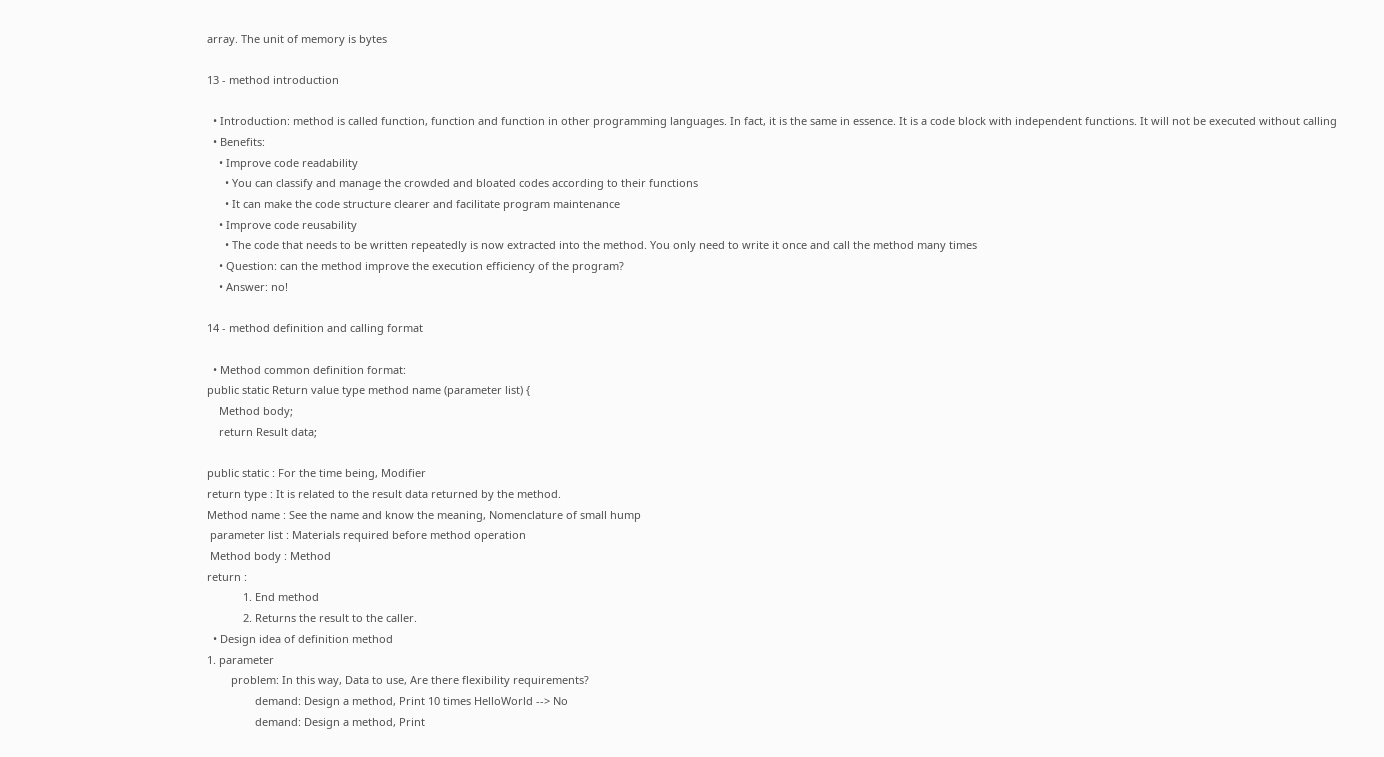array. The unit of memory is bytes

13 - method introduction

  • Introduction: method is called function, function and function in other programming languages. In fact, it is the same in essence. It is a code block with independent functions. It will not be executed without calling
  • Benefits:
    • Improve code readability
      • You can classify and manage the crowded and bloated codes according to their functions
      • It can make the code structure clearer and facilitate program maintenance
    • Improve code reusability
      • The code that needs to be written repeatedly is now extracted into the method. You only need to write it once and call the method many times
    • Question: can the method improve the execution efficiency of the program?
    • Answer: no!

14 - method definition and calling format

  • Method common definition format:
public static Return value type method name (parameter list) {
    Method body;
    return Result data;

public static : For the time being, Modifier
return type : It is related to the result data returned by the method.
Method name : See the name and know the meaning, Nomenclature of small hump
 parameter list : Materials required before method operation
 Method body : Method
return :
            1. End method
            2. Returns the result to the caller.
  • Design idea of definition method
1. parameter
        problem: In this way, Data to use, Are there flexibility requirements?
                demand: Design a method, Print 10 times HelloWorld --> No
                demand: Design a method, Print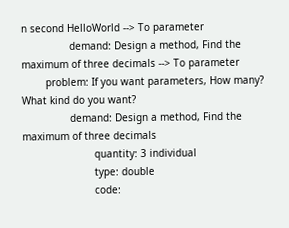n second HelloWorld --> To parameter
                demand: Design a method, Find the maximum of three decimals --> To parameter
        problem: If you want parameters, How many? What kind do you want?
                demand: Design a method, Find the maximum of three decimals
                        quantity: 3 individual
                        type: double
                        code: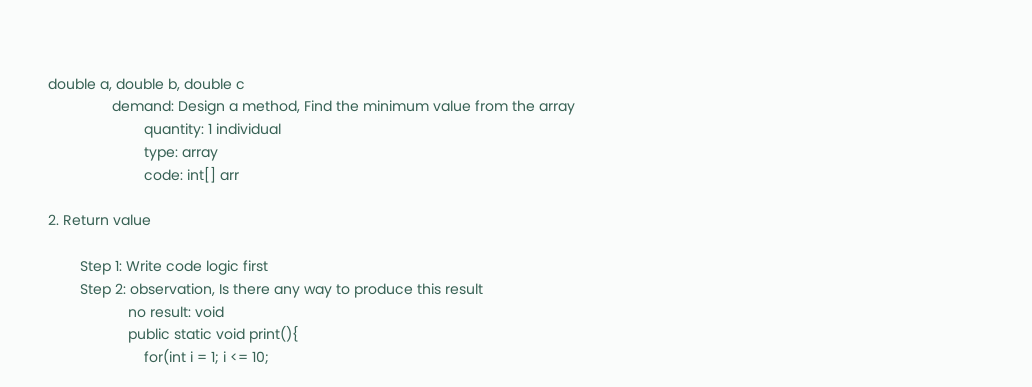double a, double b, double c
                demand: Design a method, Find the minimum value from the array
                        quantity: 1 individual
                        type: array
                        code: int[] arr

2. Return value

        Step 1: Write code logic first
        Step 2: observation, Is there any way to produce this result
                    no result: void
                    public static void print(){
                        for(int i = 1; i <= 10;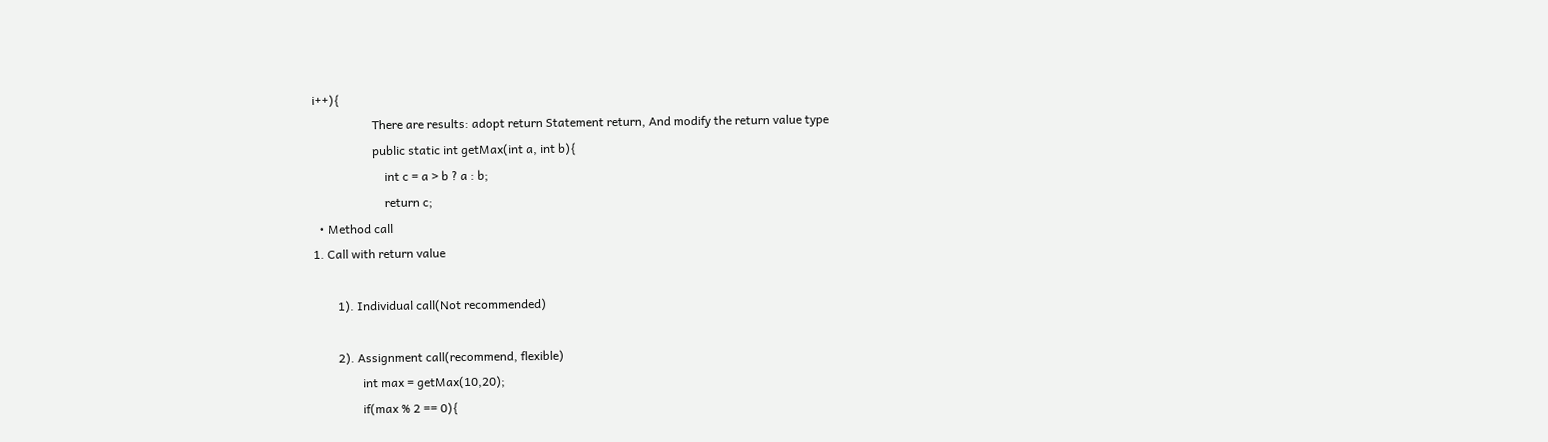i++){
                    There are results: adopt return Statement return, And modify the return value type
                    public static int getMax(int a, int b){
                        int c = a > b ? a : b;
                        return c;
  • Method call
1. Call with return value

        1). Individual call(Not recommended)

        2). Assignment call(recommend, flexible)
                int max = getMax(10,20);
                if(max % 2 == 0){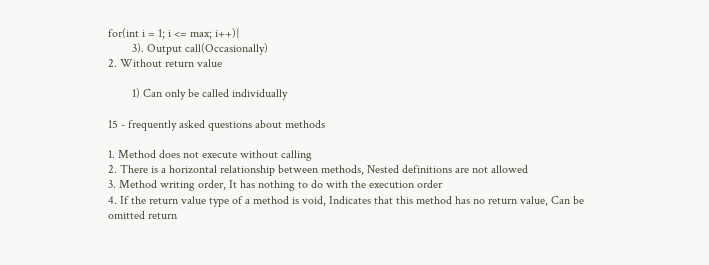for(int i = 1; i <= max; i++){
        3). Output call(Occasionally)
2. Without return value

        1) Can only be called individually

15 - frequently asked questions about methods

1. Method does not execute without calling
2. There is a horizontal relationship between methods, Nested definitions are not allowed
3. Method writing order, It has nothing to do with the execution order
4. If the return value type of a method is void, Indicates that this method has no return value, Can be omitted return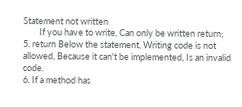Statement not written
        If you have to write, Can only be written return;
5. return Below the statement, Writing code is not allowed, Because it can't be implemented, Is an invalid code.
6. If a method has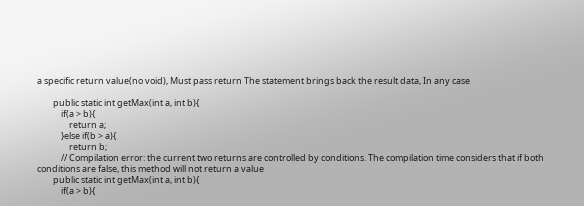a specific return value(no void), Must pass return The statement brings back the result data, In any case

        public static int getMax(int a, int b){
            if(a > b){
                return a;
            }else if(b > a){
                return b;
            // Compilation error: the current two returns are controlled by conditions. The compilation time considers that if both conditions are false, this method will not return a value
        public static int getMax(int a, int b){
            if(a > b){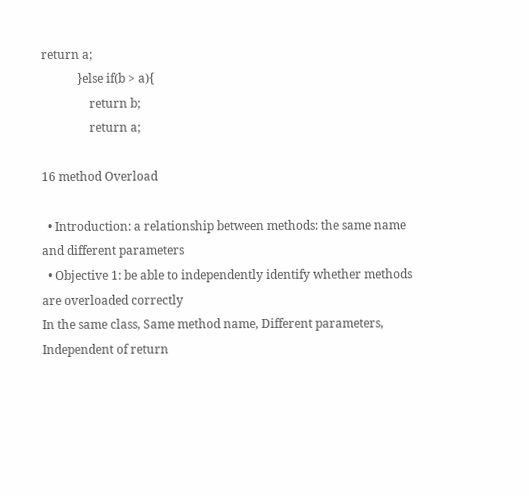return a;
            }else if(b > a){
                return b;
                return a;

16 method Overload

  • Introduction: a relationship between methods: the same name and different parameters
  • Objective 1: be able to independently identify whether methods are overloaded correctly
In the same class, Same method name, Different parameters, Independent of return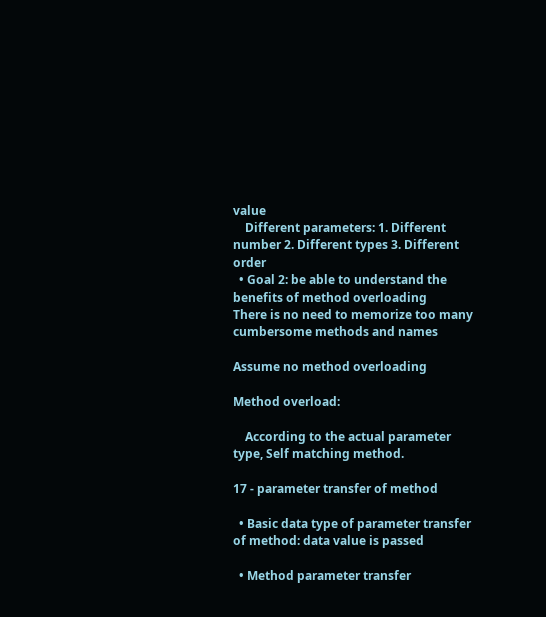value
    Different parameters: 1. Different number 2. Different types 3. Different order
  • Goal 2: be able to understand the benefits of method overloading
There is no need to memorize too many cumbersome methods and names

Assume no method overloading

Method overload:

    According to the actual parameter type, Self matching method.

17 - parameter transfer of method

  • Basic data type of parameter transfer of method: data value is passed

  • Method parameter transfer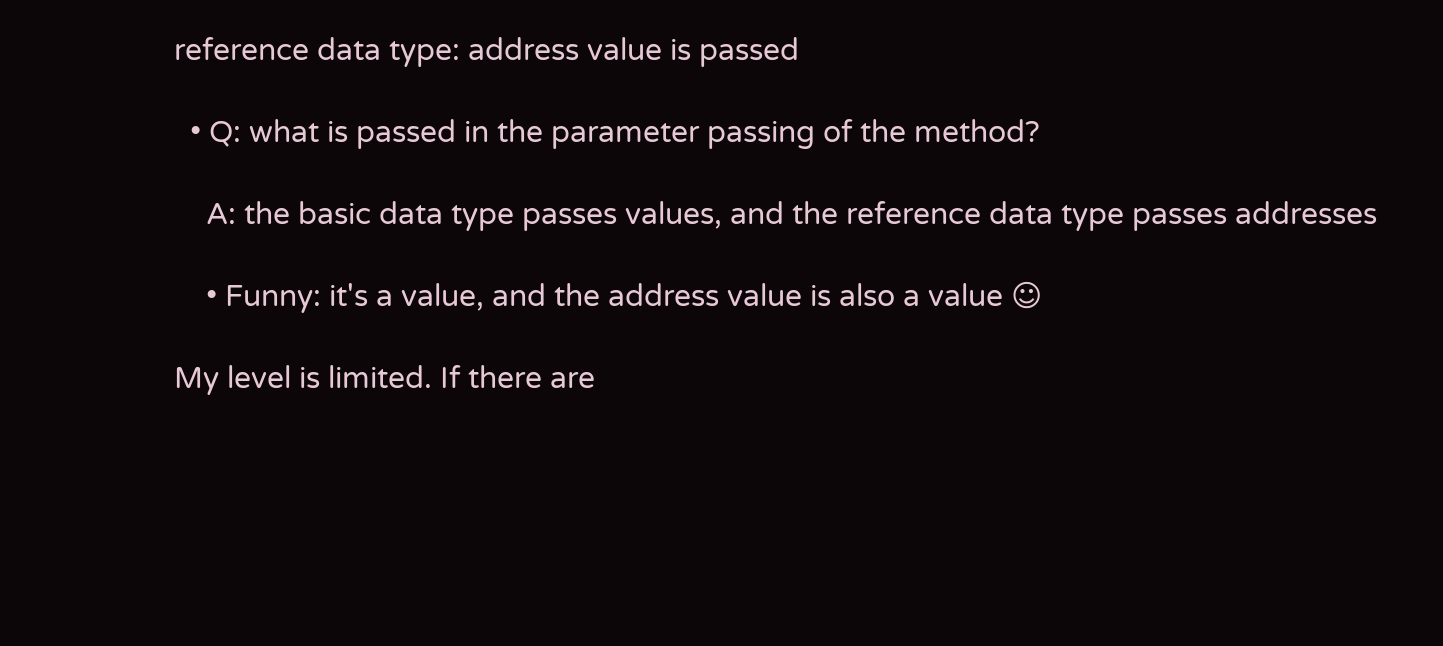reference data type: address value is passed

  • Q: what is passed in the parameter passing of the method?

    A: the basic data type passes values, and the reference data type passes addresses

    • Funny: it's a value, and the address value is also a value ☺

My level is limited. If there are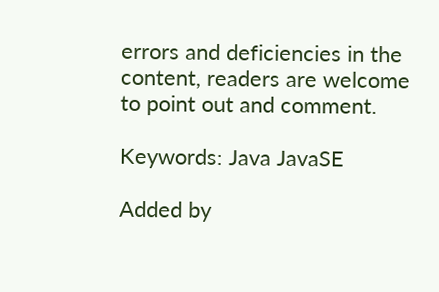errors and deficiencies in the content, readers are welcome to point out and comment.

Keywords: Java JavaSE

Added by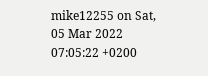mike12255 on Sat, 05 Mar 2022 07:05:22 +0200